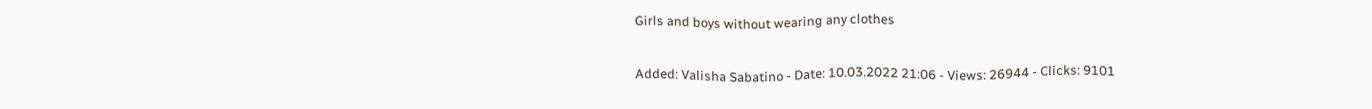Girls and boys without wearing any clothes

Added: Valisha Sabatino - Date: 10.03.2022 21:06 - Views: 26944 - Clicks: 9101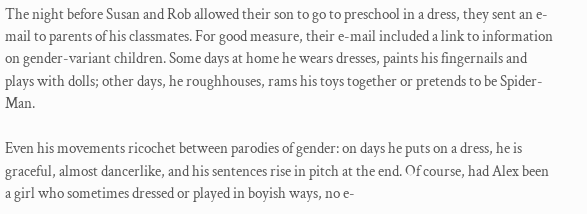The night before Susan and Rob allowed their son to go to preschool in a dress, they sent an e-mail to parents of his classmates. For good measure, their e-mail included a link to information on gender-variant children. Some days at home he wears dresses, paints his fingernails and plays with dolls; other days, he roughhouses, rams his toys together or pretends to be Spider-Man.

Even his movements ricochet between parodies of gender: on days he puts on a dress, he is graceful, almost dancerlike, and his sentences rise in pitch at the end. Of course, had Alex been a girl who sometimes dressed or played in boyish ways, no e-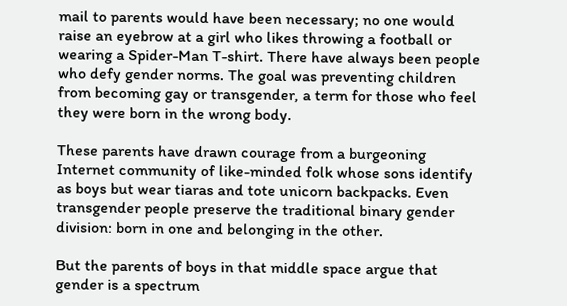mail to parents would have been necessary; no one would raise an eyebrow at a girl who likes throwing a football or wearing a Spider-Man T-shirt. There have always been people who defy gender norms. The goal was preventing children from becoming gay or transgender, a term for those who feel they were born in the wrong body.

These parents have drawn courage from a burgeoning Internet community of like-minded folk whose sons identify as boys but wear tiaras and tote unicorn backpacks. Even transgender people preserve the traditional binary gender division: born in one and belonging in the other.

But the parents of boys in that middle space argue that gender is a spectrum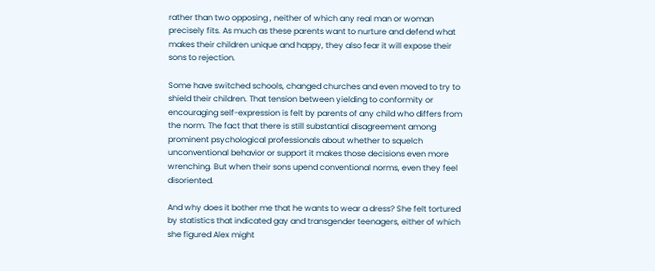rather than two opposing , neither of which any real man or woman precisely fits. As much as these parents want to nurture and defend what makes their children unique and happy, they also fear it will expose their sons to rejection.

Some have switched schools, changed churches and even moved to try to shield their children. That tension between yielding to conformity or encouraging self-expression is felt by parents of any child who differs from the norm. The fact that there is still substantial disagreement among prominent psychological professionals about whether to squelch unconventional behavior or support it makes those decisions even more wrenching. But when their sons upend conventional norms, even they feel disoriented.

And why does it bother me that he wants to wear a dress? She felt tortured by statistics that indicated gay and transgender teenagers, either of which she figured Alex might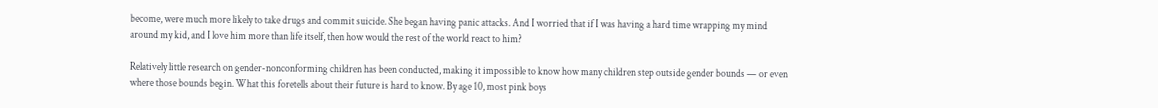become, were much more likely to take drugs and commit suicide. She began having panic attacks. And I worried that if I was having a hard time wrapping my mind around my kid, and I love him more than life itself, then how would the rest of the world react to him?

Relatively little research on gender-nonconforming children has been conducted, making it impossible to know how many children step outside gender bounds — or even where those bounds begin. What this foretells about their future is hard to know. By age 10, most pink boys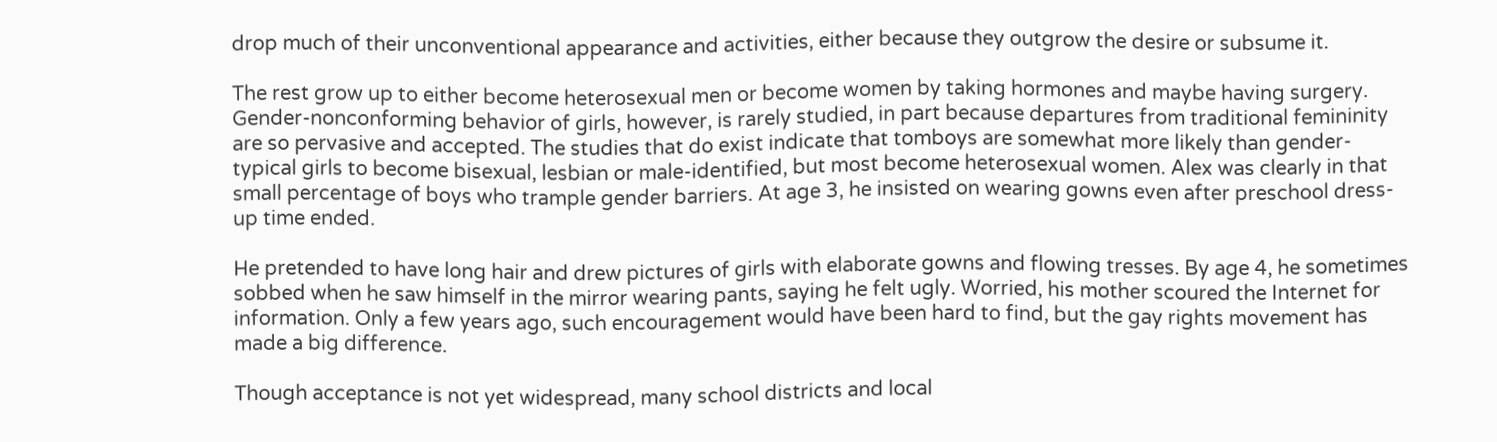drop much of their unconventional appearance and activities, either because they outgrow the desire or subsume it.

The rest grow up to either become heterosexual men or become women by taking hormones and maybe having surgery. Gender-nonconforming behavior of girls, however, is rarely studied, in part because departures from traditional femininity are so pervasive and accepted. The studies that do exist indicate that tomboys are somewhat more likely than gender-typical girls to become bisexual, lesbian or male-identified, but most become heterosexual women. Alex was clearly in that small percentage of boys who trample gender barriers. At age 3, he insisted on wearing gowns even after preschool dress-up time ended.

He pretended to have long hair and drew pictures of girls with elaborate gowns and flowing tresses. By age 4, he sometimes sobbed when he saw himself in the mirror wearing pants, saying he felt ugly. Worried, his mother scoured the Internet for information. Only a few years ago, such encouragement would have been hard to find, but the gay rights movement has made a big difference.

Though acceptance is not yet widespread, many school districts and local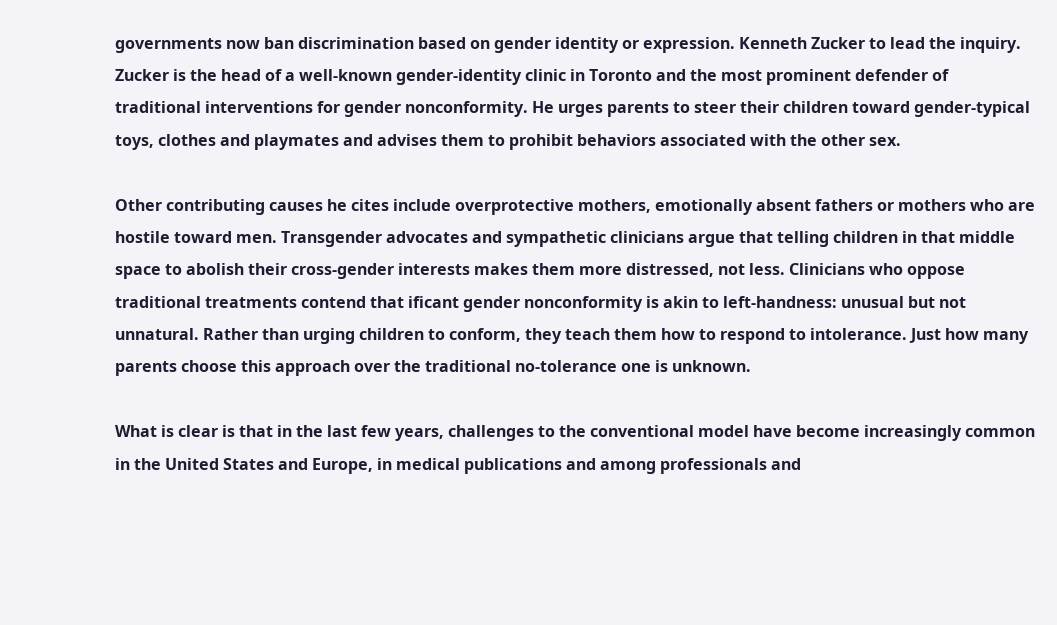governments now ban discrimination based on gender identity or expression. Kenneth Zucker to lead the inquiry. Zucker is the head of a well-known gender-identity clinic in Toronto and the most prominent defender of traditional interventions for gender nonconformity. He urges parents to steer their children toward gender-typical toys, clothes and playmates and advises them to prohibit behaviors associated with the other sex.

Other contributing causes he cites include overprotective mothers, emotionally absent fathers or mothers who are hostile toward men. Transgender advocates and sympathetic clinicians argue that telling children in that middle space to abolish their cross-gender interests makes them more distressed, not less. Clinicians who oppose traditional treatments contend that ificant gender nonconformity is akin to left-handness: unusual but not unnatural. Rather than urging children to conform, they teach them how to respond to intolerance. Just how many parents choose this approach over the traditional no-tolerance one is unknown.

What is clear is that in the last few years, challenges to the conventional model have become increasingly common in the United States and Europe, in medical publications and among professionals and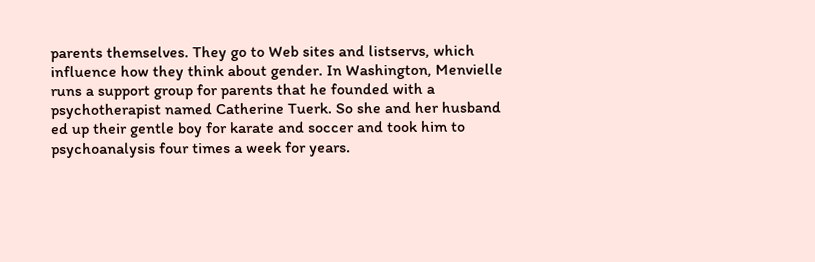parents themselves. They go to Web sites and listservs, which influence how they think about gender. In Washington, Menvielle runs a support group for parents that he founded with a psychotherapist named Catherine Tuerk. So she and her husband ed up their gentle boy for karate and soccer and took him to psychoanalysis four times a week for years.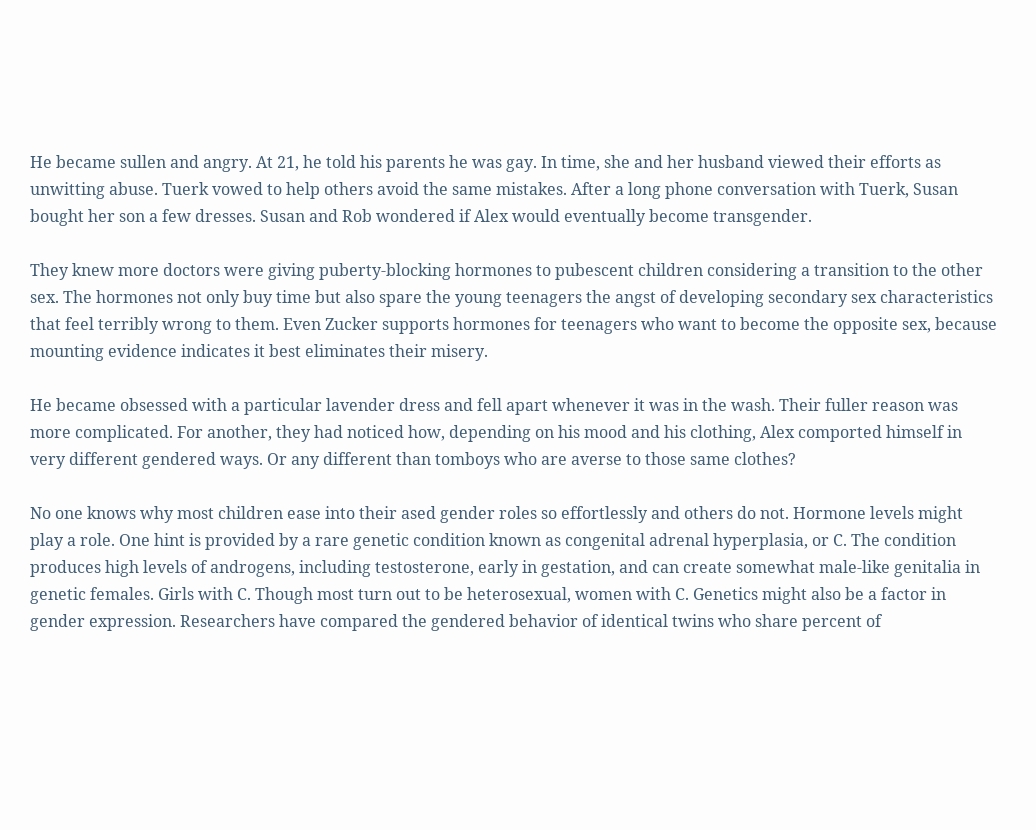He became sullen and angry. At 21, he told his parents he was gay. In time, she and her husband viewed their efforts as unwitting abuse. Tuerk vowed to help others avoid the same mistakes. After a long phone conversation with Tuerk, Susan bought her son a few dresses. Susan and Rob wondered if Alex would eventually become transgender.

They knew more doctors were giving puberty-blocking hormones to pubescent children considering a transition to the other sex. The hormones not only buy time but also spare the young teenagers the angst of developing secondary sex characteristics that feel terribly wrong to them. Even Zucker supports hormones for teenagers who want to become the opposite sex, because mounting evidence indicates it best eliminates their misery.

He became obsessed with a particular lavender dress and fell apart whenever it was in the wash. Their fuller reason was more complicated. For another, they had noticed how, depending on his mood and his clothing, Alex comported himself in very different gendered ways. Or any different than tomboys who are averse to those same clothes?

No one knows why most children ease into their ased gender roles so effortlessly and others do not. Hormone levels might play a role. One hint is provided by a rare genetic condition known as congenital adrenal hyperplasia, or C. The condition produces high levels of androgens, including testosterone, early in gestation, and can create somewhat male-like genitalia in genetic females. Girls with C. Though most turn out to be heterosexual, women with C. Genetics might also be a factor in gender expression. Researchers have compared the gendered behavior of identical twins who share percent of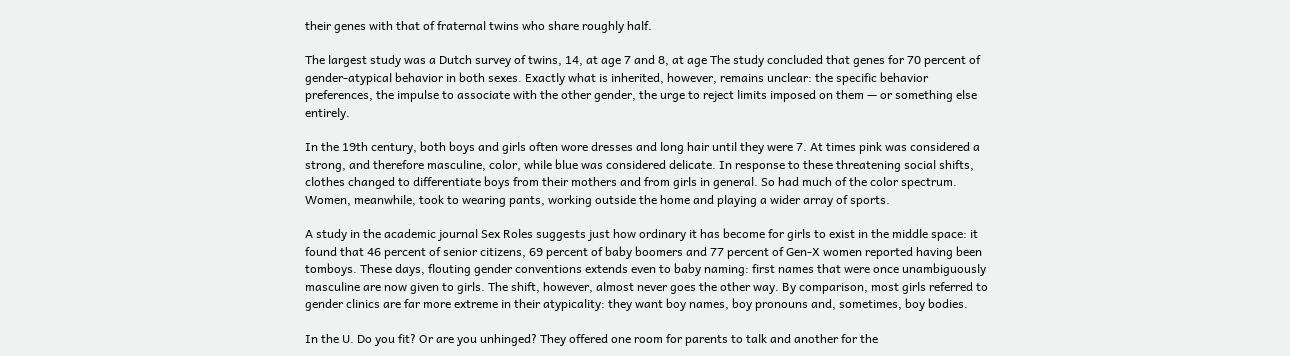their genes with that of fraternal twins who share roughly half.

The largest study was a Dutch survey of twins, 14, at age 7 and 8, at age The study concluded that genes for 70 percent of gender-atypical behavior in both sexes. Exactly what is inherited, however, remains unclear: the specific behavior preferences, the impulse to associate with the other gender, the urge to reject limits imposed on them — or something else entirely.

In the 19th century, both boys and girls often wore dresses and long hair until they were 7. At times pink was considered a strong, and therefore masculine, color, while blue was considered delicate. In response to these threatening social shifts, clothes changed to differentiate boys from their mothers and from girls in general. So had much of the color spectrum. Women, meanwhile, took to wearing pants, working outside the home and playing a wider array of sports.

A study in the academic journal Sex Roles suggests just how ordinary it has become for girls to exist in the middle space: it found that 46 percent of senior citizens, 69 percent of baby boomers and 77 percent of Gen-X women reported having been tomboys. These days, flouting gender conventions extends even to baby naming: first names that were once unambiguously masculine are now given to girls. The shift, however, almost never goes the other way. By comparison, most girls referred to gender clinics are far more extreme in their atypicality: they want boy names, boy pronouns and, sometimes, boy bodies.

In the U. Do you fit? Or are you unhinged? They offered one room for parents to talk and another for the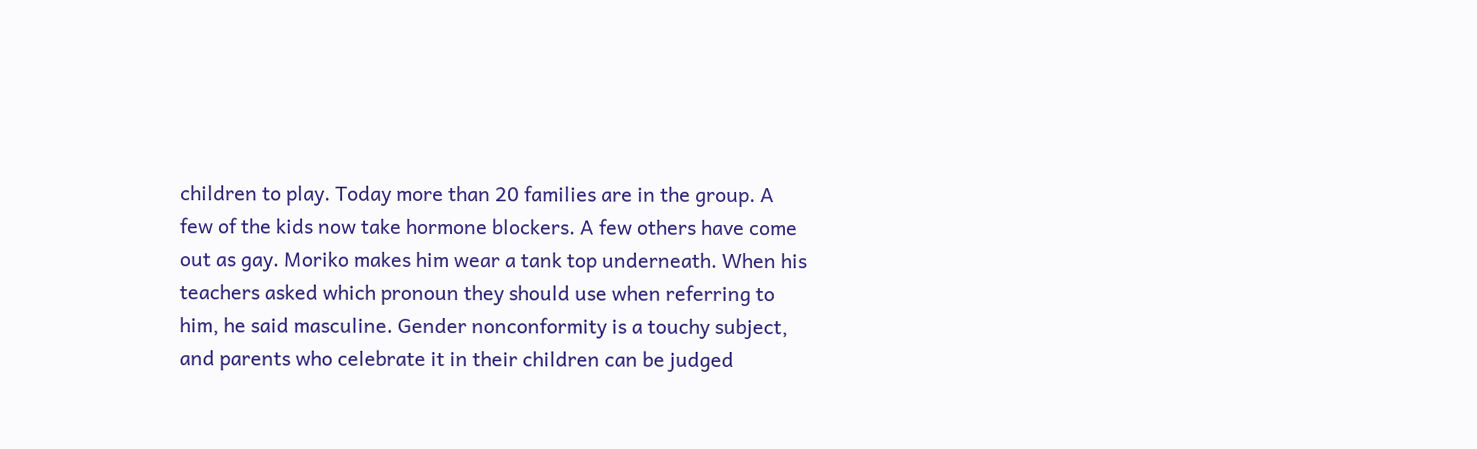children to play. Today more than 20 families are in the group. A few of the kids now take hormone blockers. A few others have come out as gay. Moriko makes him wear a tank top underneath. When his teachers asked which pronoun they should use when referring to him, he said masculine. Gender nonconformity is a touchy subject, and parents who celebrate it in their children can be judged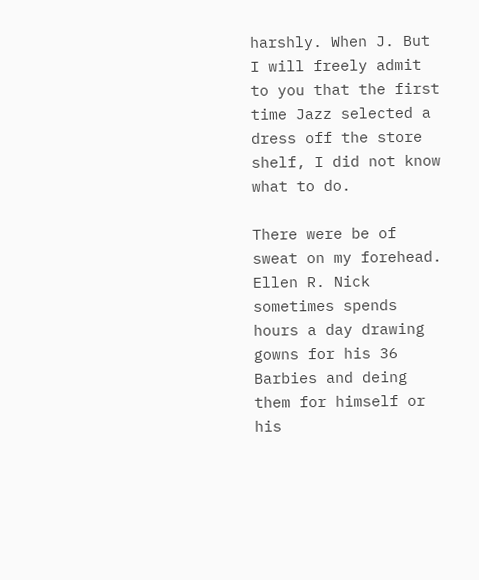harshly. When J. But I will freely admit to you that the first time Jazz selected a dress off the store shelf, I did not know what to do.

There were be of sweat on my forehead. Ellen R. Nick sometimes spends hours a day drawing gowns for his 36 Barbies and deing them for himself or his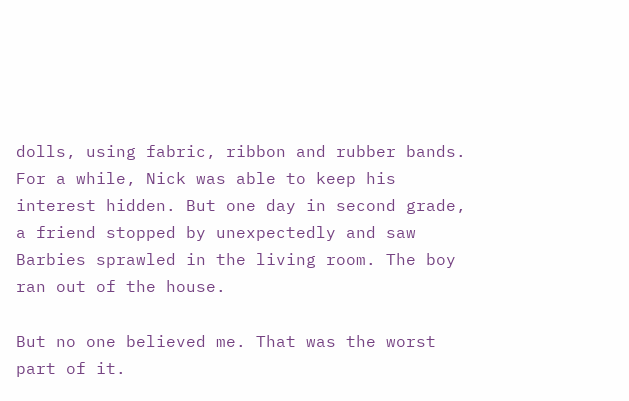dolls, using fabric, ribbon and rubber bands. For a while, Nick was able to keep his interest hidden. But one day in second grade, a friend stopped by unexpectedly and saw Barbies sprawled in the living room. The boy ran out of the house.

But no one believed me. That was the worst part of it.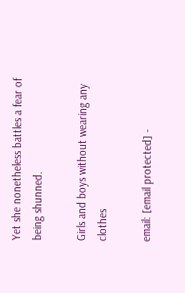Yet she nonetheless battles a fear of being shunned.

Girls and boys without wearing any clothes

email: [email protected] -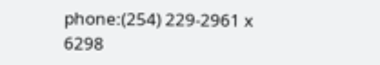phone:(254) 229-2961 x 6298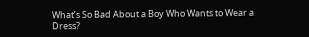What’s So Bad About a Boy Who Wants to Wear a Dress?